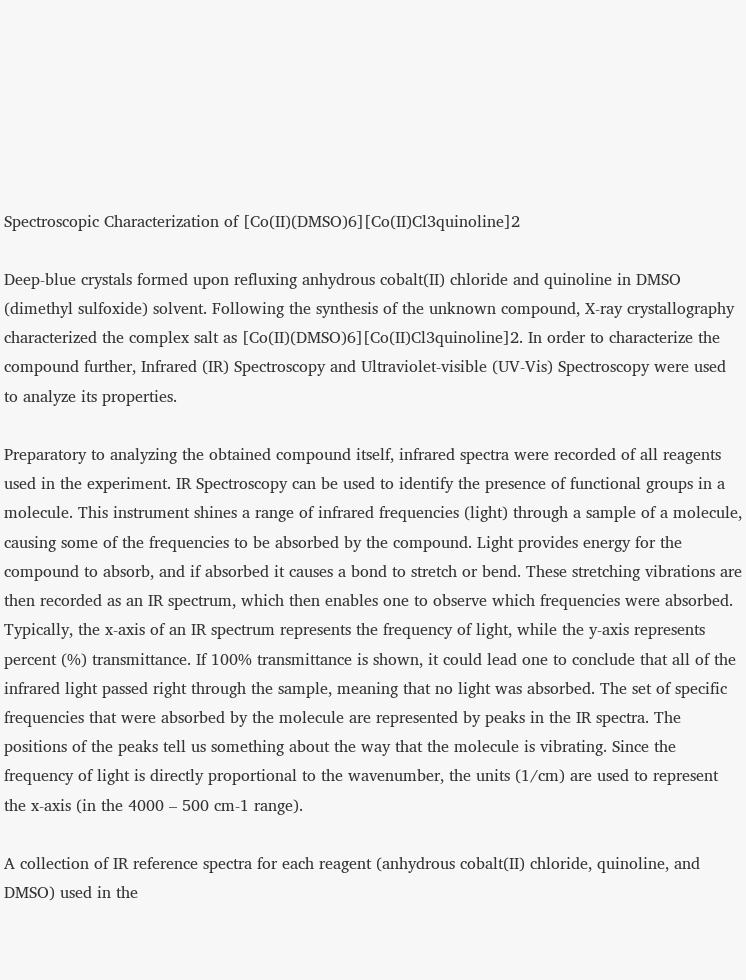Spectroscopic Characterization of [Co(II)(DMSO)6][Co(II)Cl3quinoline]2

Deep-blue crystals formed upon refluxing anhydrous cobalt(II) chloride and quinoline in DMSO (dimethyl sulfoxide) solvent. Following the synthesis of the unknown compound, X-ray crystallography characterized the complex salt as [Co(II)(DMSO)6][Co(II)Cl3quinoline]2. In order to characterize the compound further, Infrared (IR) Spectroscopy and Ultraviolet-visible (UV-Vis) Spectroscopy were used to analyze its properties.

Preparatory to analyzing the obtained compound itself, infrared spectra were recorded of all reagents used in the experiment. IR Spectroscopy can be used to identify the presence of functional groups in a molecule. This instrument shines a range of infrared frequencies (light) through a sample of a molecule, causing some of the frequencies to be absorbed by the compound. Light provides energy for the compound to absorb, and if absorbed it causes a bond to stretch or bend. These stretching vibrations are then recorded as an IR spectrum, which then enables one to observe which frequencies were absorbed. Typically, the x-axis of an IR spectrum represents the frequency of light, while the y-axis represents percent (%) transmittance. If 100% transmittance is shown, it could lead one to conclude that all of the infrared light passed right through the sample, meaning that no light was absorbed. The set of specific frequencies that were absorbed by the molecule are represented by peaks in the IR spectra. The positions of the peaks tell us something about the way that the molecule is vibrating. Since the frequency of light is directly proportional to the wavenumber, the units (1/cm) are used to represent the x-axis (in the 4000 – 500 cm-1 range).

A collection of IR reference spectra for each reagent (anhydrous cobalt(II) chloride, quinoline, and DMSO) used in the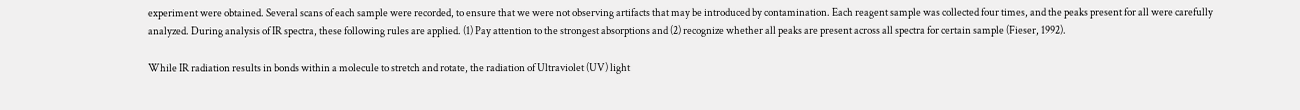experiment were obtained. Several scans of each sample were recorded, to ensure that we were not observing artifacts that may be introduced by contamination. Each reagent sample was collected four times, and the peaks present for all were carefully analyzed. During analysis of IR spectra, these following rules are applied. (1) Pay attention to the strongest absorptions and (2) recognize whether all peaks are present across all spectra for certain sample (Fieser, 1992).

While IR radiation results in bonds within a molecule to stretch and rotate, the radiation of Ultraviolet (UV) light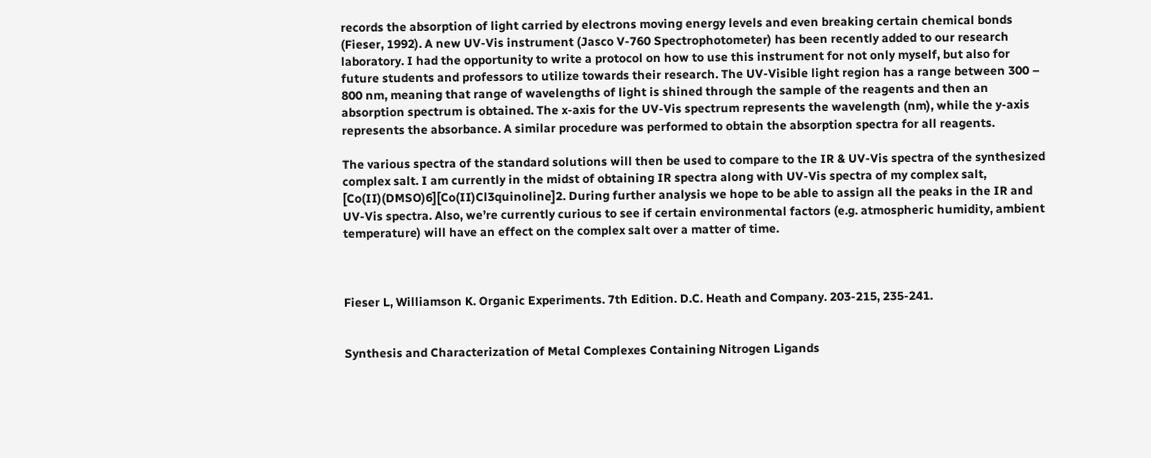records the absorption of light carried by electrons moving energy levels and even breaking certain chemical bonds (Fieser, 1992). A new UV-Vis instrument (Jasco V-760 Spectrophotometer) has been recently added to our research laboratory. I had the opportunity to write a protocol on how to use this instrument for not only myself, but also for future students and professors to utilize towards their research. The UV-Visible light region has a range between 300 – 800 nm, meaning that range of wavelengths of light is shined through the sample of the reagents and then an absorption spectrum is obtained. The x-axis for the UV-Vis spectrum represents the wavelength (nm), while the y-axis represents the absorbance. A similar procedure was performed to obtain the absorption spectra for all reagents.

The various spectra of the standard solutions will then be used to compare to the IR & UV-Vis spectra of the synthesized complex salt. I am currently in the midst of obtaining IR spectra along with UV-Vis spectra of my complex salt, [Co(II)(DMSO)6][Co(II)Cl3quinoline]2. During further analysis we hope to be able to assign all the peaks in the IR and UV-Vis spectra. Also, we’re currently curious to see if certain environmental factors (e.g. atmospheric humidity, ambient temperature) will have an effect on the complex salt over a matter of time.



Fieser L, Williamson K. Organic Experiments. 7th Edition. D.C. Heath and Company. 203-215, 235-241.


Synthesis and Characterization of Metal Complexes Containing Nitrogen Ligands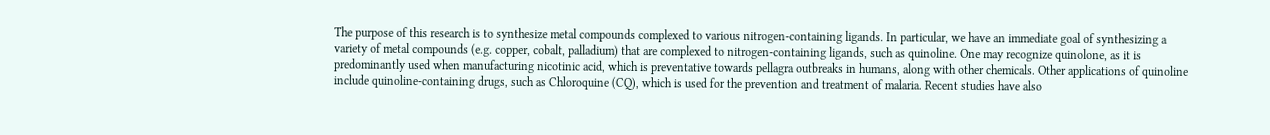The purpose of this research is to synthesize metal compounds complexed to various nitrogen-containing ligands. In particular, we have an immediate goal of synthesizing a variety of metal compounds (e.g. copper, cobalt, palladium) that are complexed to nitrogen-containing ligands, such as quinoline. One may recognize quinolone, as it is predominantly used when manufacturing nicotinic acid, which is preventative towards pellagra outbreaks in humans, along with other chemicals. Other applications of quinoline include quinoline-containing drugs, such as Chloroquine (CQ), which is used for the prevention and treatment of malaria. Recent studies have also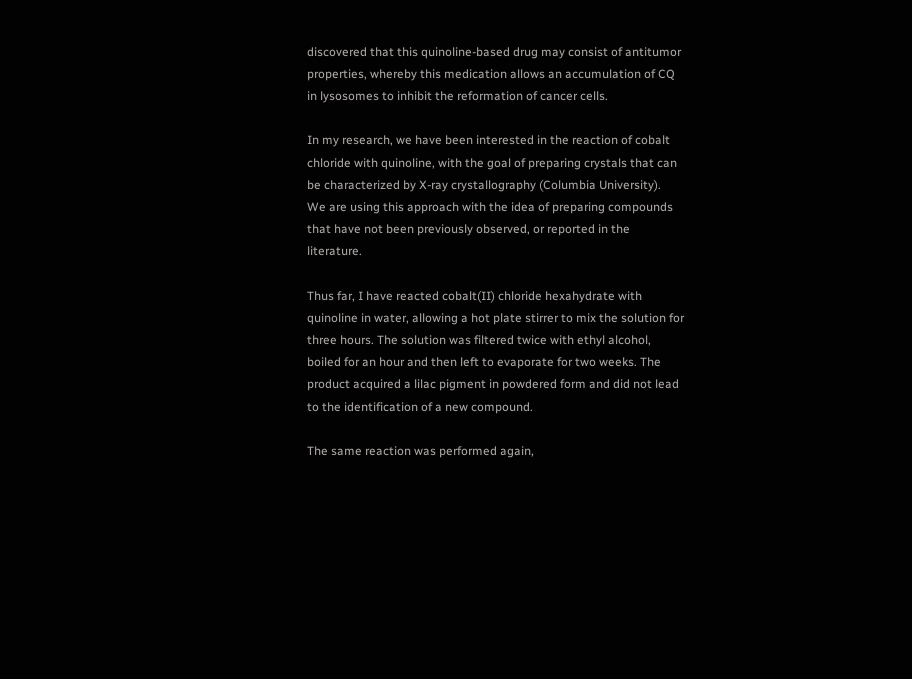discovered that this quinoline-based drug may consist of antitumor properties, whereby this medication allows an accumulation of CQ in lysosomes to inhibit the reformation of cancer cells.

In my research, we have been interested in the reaction of cobalt chloride with quinoline, with the goal of preparing crystals that can be characterized by X-ray crystallography (Columbia University).  We are using this approach with the idea of preparing compounds that have not been previously observed, or reported in the literature.

Thus far, I have reacted cobalt(II) chloride hexahydrate with quinoline in water, allowing a hot plate stirrer to mix the solution for three hours. The solution was filtered twice with ethyl alcohol, boiled for an hour and then left to evaporate for two weeks. The product acquired a lilac pigment in powdered form and did not lead to the identification of a new compound.

The same reaction was performed again,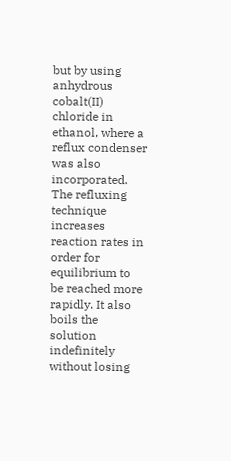but by using anhydrous cobalt(II) chloride in ethanol, where a reflux condenser was also incorporated. The refluxing technique increases reaction rates in order for equilibrium to be reached more rapidly. It also boils the solution indefinitely without losing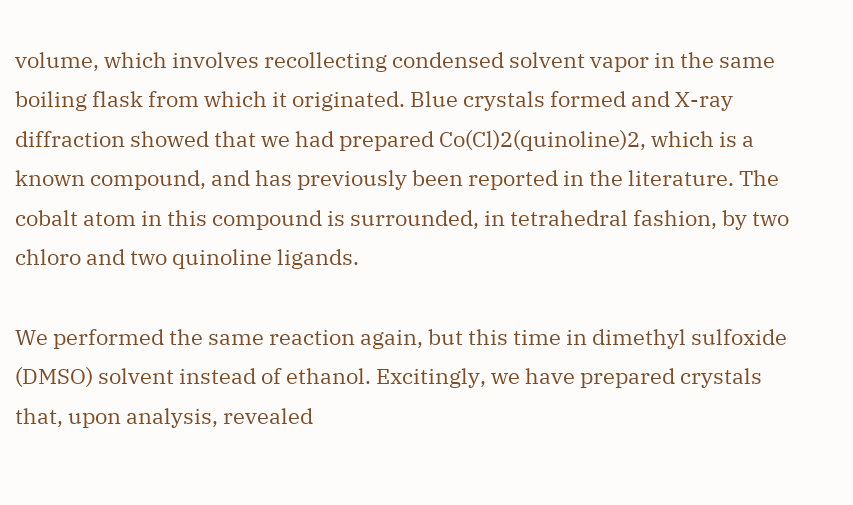volume, which involves recollecting condensed solvent vapor in the same boiling flask from which it originated. Blue crystals formed and X-ray diffraction showed that we had prepared Co(Cl)2(quinoline)2, which is a known compound, and has previously been reported in the literature. The cobalt atom in this compound is surrounded, in tetrahedral fashion, by two chloro and two quinoline ligands.

We performed the same reaction again, but this time in dimethyl sulfoxide (DMSO) solvent instead of ethanol. Excitingly, we have prepared crystals that, upon analysis, revealed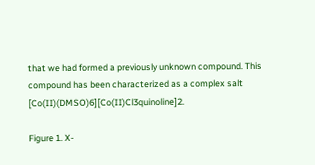that we had formed a previously unknown compound. This compound has been characterized as a complex salt [Co(II)(DMSO)6][Co(II)Cl3quinoline]2.

Figure 1. X-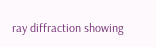ray diffraction showing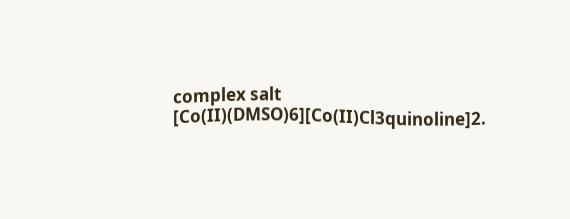complex salt [Co(II)(DMSO)6][Co(II)Cl3quinoline]2.